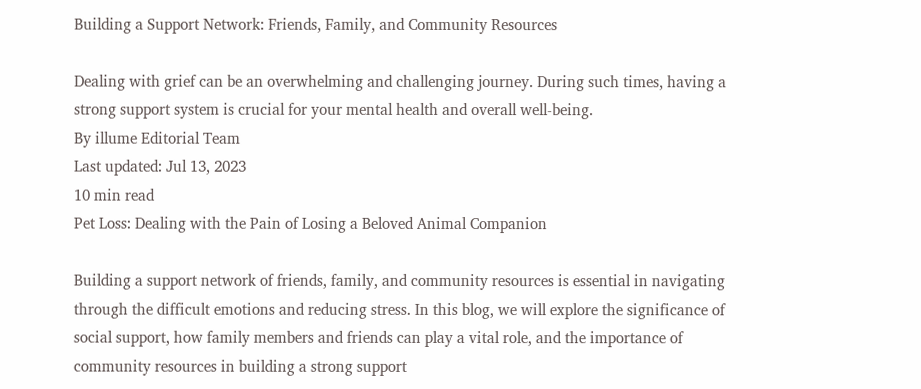Building a Support Network: Friends, Family, and Community Resources

Dealing with grief can be an overwhelming and challenging journey. During such times, having a strong support system is crucial for your mental health and overall well-being.
By illume Editorial Team
Last updated: Jul 13, 2023
10 min read
Pet Loss: Dealing with the Pain of Losing a Beloved Animal Companion

Building a support network of friends, family, and community resources is essential in navigating through the difficult emotions and reducing stress. In this blog, we will explore the significance of social support, how family members and friends can play a vital role, and the importance of community resources in building a strong support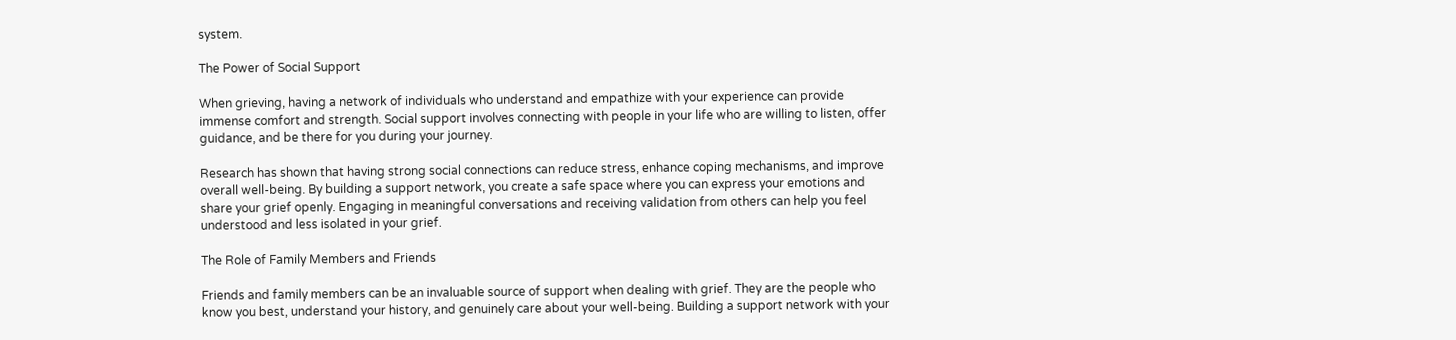system.

The Power of Social Support

When grieving, having a network of individuals who understand and empathize with your experience can provide immense comfort and strength. Social support involves connecting with people in your life who are willing to listen, offer guidance, and be there for you during your journey.

Research has shown that having strong social connections can reduce stress, enhance coping mechanisms, and improve overall well-being. By building a support network, you create a safe space where you can express your emotions and share your grief openly. Engaging in meaningful conversations and receiving validation from others can help you feel understood and less isolated in your grief.

The Role of Family Members and Friends

Friends and family members can be an invaluable source of support when dealing with grief. They are the people who know you best, understand your history, and genuinely care about your well-being. Building a support network with your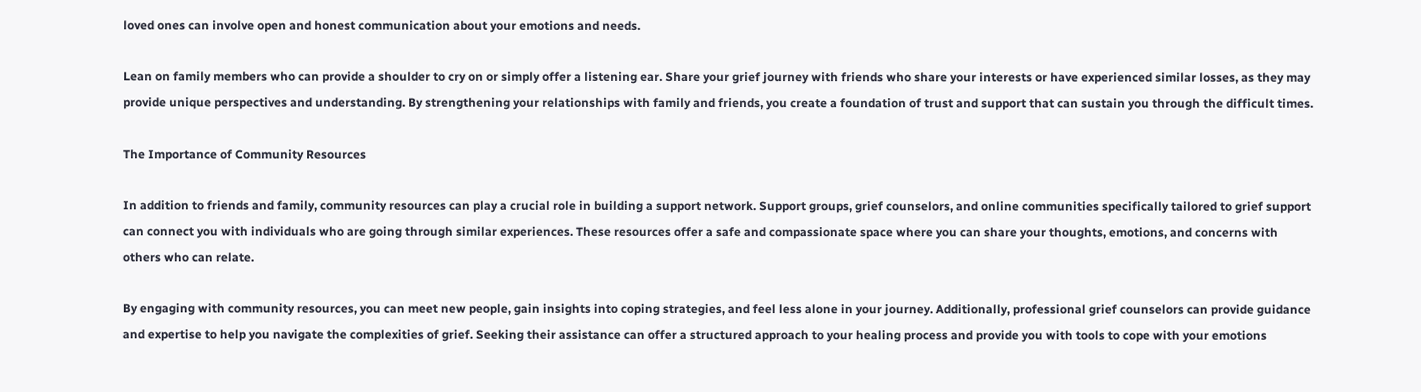loved ones can involve open and honest communication about your emotions and needs.

Lean on family members who can provide a shoulder to cry on or simply offer a listening ear. Share your grief journey with friends who share your interests or have experienced similar losses, as they may provide unique perspectives and understanding. By strengthening your relationships with family and friends, you create a foundation of trust and support that can sustain you through the difficult times.

The Importance of Community Resources

In addition to friends and family, community resources can play a crucial role in building a support network. Support groups, grief counselors, and online communities specifically tailored to grief support can connect you with individuals who are going through similar experiences. These resources offer a safe and compassionate space where you can share your thoughts, emotions, and concerns with others who can relate.

By engaging with community resources, you can meet new people, gain insights into coping strategies, and feel less alone in your journey. Additionally, professional grief counselors can provide guidance and expertise to help you navigate the complexities of grief. Seeking their assistance can offer a structured approach to your healing process and provide you with tools to cope with your emotions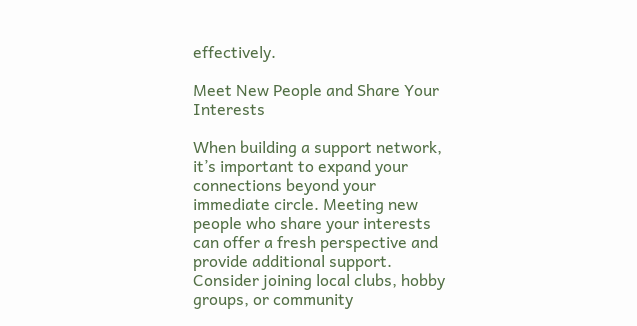effectively.

Meet New People and Share Your Interests

When building a support network, it’s important to expand your connections beyond your immediate circle. Meeting new people who share your interests can offer a fresh perspective and provide additional support. Consider joining local clubs, hobby groups, or community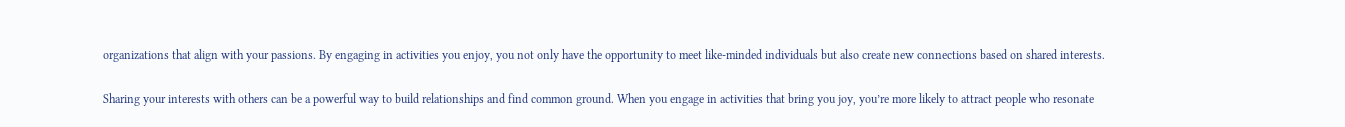organizations that align with your passions. By engaging in activities you enjoy, you not only have the opportunity to meet like-minded individuals but also create new connections based on shared interests.

Sharing your interests with others can be a powerful way to build relationships and find common ground. When you engage in activities that bring you joy, you’re more likely to attract people who resonate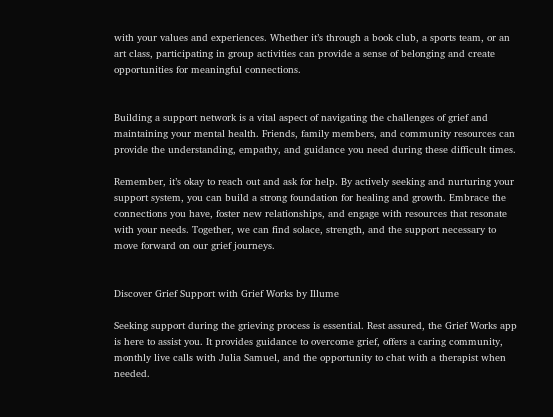with your values and experiences. Whether it’s through a book club, a sports team, or an art class, participating in group activities can provide a sense of belonging and create opportunities for meaningful connections.


Building a support network is a vital aspect of navigating the challenges of grief and maintaining your mental health. Friends, family members, and community resources can provide the understanding, empathy, and guidance you need during these difficult times.

Remember, it’s okay to reach out and ask for help. By actively seeking and nurturing your support system, you can build a strong foundation for healing and growth. Embrace the connections you have, foster new relationships, and engage with resources that resonate with your needs. Together, we can find solace, strength, and the support necessary to move forward on our grief journeys.


Discover Grief Support with Grief Works by Illume

Seeking support during the grieving process is essential. Rest assured, the Grief Works app is here to assist you. It provides guidance to overcome grief, offers a caring community, monthly live calls with Julia Samuel, and the opportunity to chat with a therapist when needed.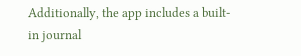Additionally, the app includes a built-in journal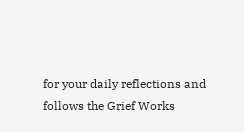for your daily reflections and follows the Grief Works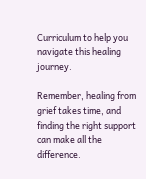Curriculum to help you navigate this healing journey.

Remember, healing from grief takes time, and finding the right support can make all the difference.